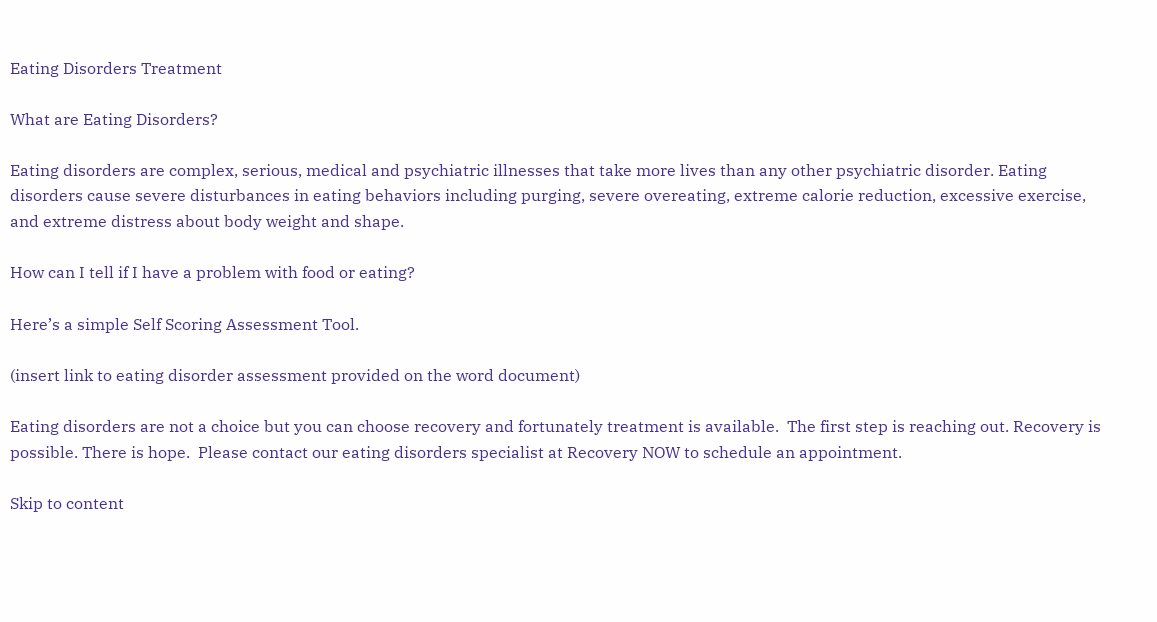Eating Disorders Treatment

What are Eating Disorders?

Eating disorders are complex, serious, medical and psychiatric illnesses that take more lives than any other psychiatric disorder. Eating disorders cause severe disturbances in eating behaviors including purging, severe overeating, extreme calorie reduction, excessive exercise, and extreme distress about body weight and shape.

How can I tell if I have a problem with food or eating?

Here’s a simple Self Scoring Assessment Tool.

(insert link to eating disorder assessment provided on the word document)

Eating disorders are not a choice but you can choose recovery and fortunately treatment is available.  The first step is reaching out. Recovery is possible. There is hope.  Please contact our eating disorders specialist at Recovery NOW to schedule an appointment.

Skip to content